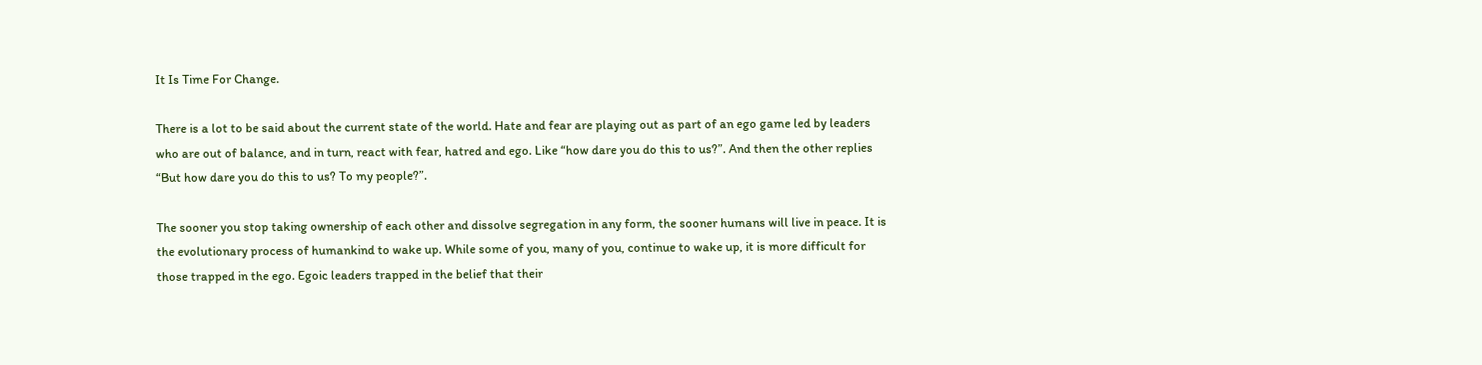It Is Time For Change.

There is a lot to be said about the current state of the world. Hate and fear are playing out as part of an ego game led by leaders who are out of balance, and in turn, react with fear, hatred and ego. Like “how dare you do this to us?”. And then the other replies “But how dare you do this to us? To my people?”.

The sooner you stop taking ownership of each other and dissolve segregation in any form, the sooner humans will live in peace. It is the evolutionary process of humankind to wake up. While some of you, many of you, continue to wake up, it is more difficult for those trapped in the ego. Egoic leaders trapped in the belief that their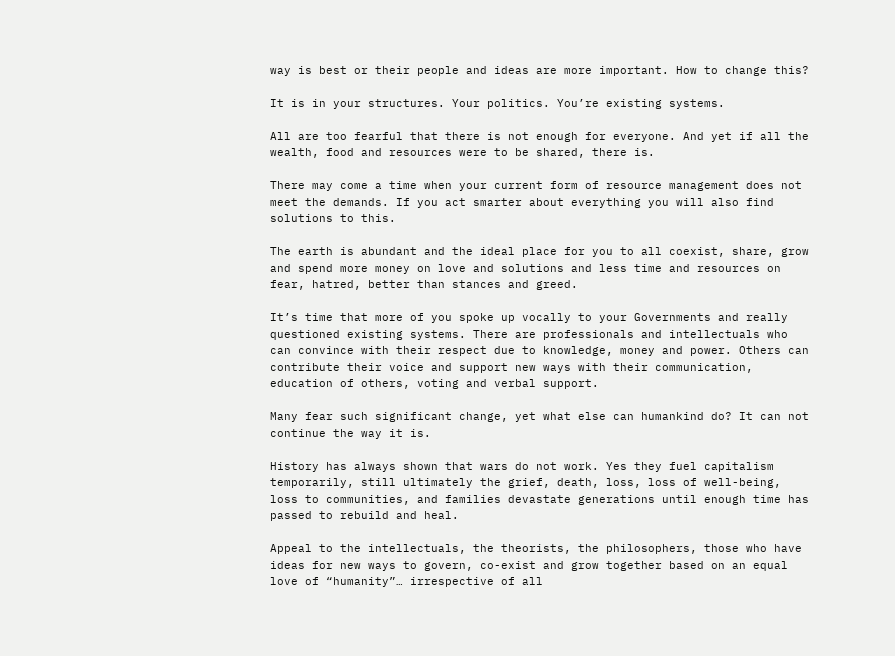way is best or their people and ideas are more important. How to change this?

It is in your structures. Your politics. You’re existing systems.

All are too fearful that there is not enough for everyone. And yet if all the wealth, food and resources were to be shared, there is.

There may come a time when your current form of resource management does not meet the demands. If you act smarter about everything you will also find solutions to this.

The earth is abundant and the ideal place for you to all coexist, share, grow and spend more money on love and solutions and less time and resources on fear, hatred, better than stances and greed.

It’s time that more of you spoke up vocally to your Governments and really questioned existing systems. There are professionals and intellectuals who can convince with their respect due to knowledge, money and power. Others can contribute their voice and support new ways with their communication, education of others, voting and verbal support.

Many fear such significant change, yet what else can humankind do? It can not continue the way it is.

History has always shown that wars do not work. Yes they fuel capitalism temporarily, still ultimately the grief, death, loss, loss of well-being, loss to communities, and families devastate generations until enough time has passed to rebuild and heal.

Appeal to the intellectuals, the theorists, the philosophers, those who have ideas for new ways to govern, co-exist and grow together based on an equal love of “humanity”… irrespective of all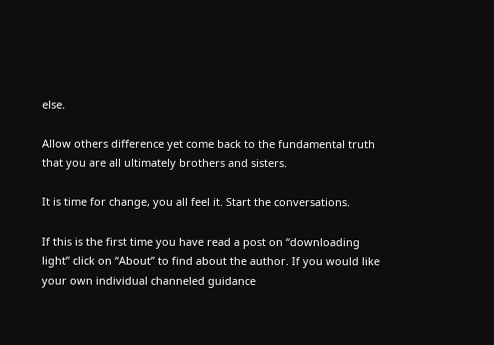else.

Allow others difference yet come back to the fundamental truth that you are all ultimately brothers and sisters.

It is time for change, you all feel it. Start the conversations.

If this is the first time you have read a post on “downloading light” click on “About” to find about the author. If you would like your own individual channeled guidance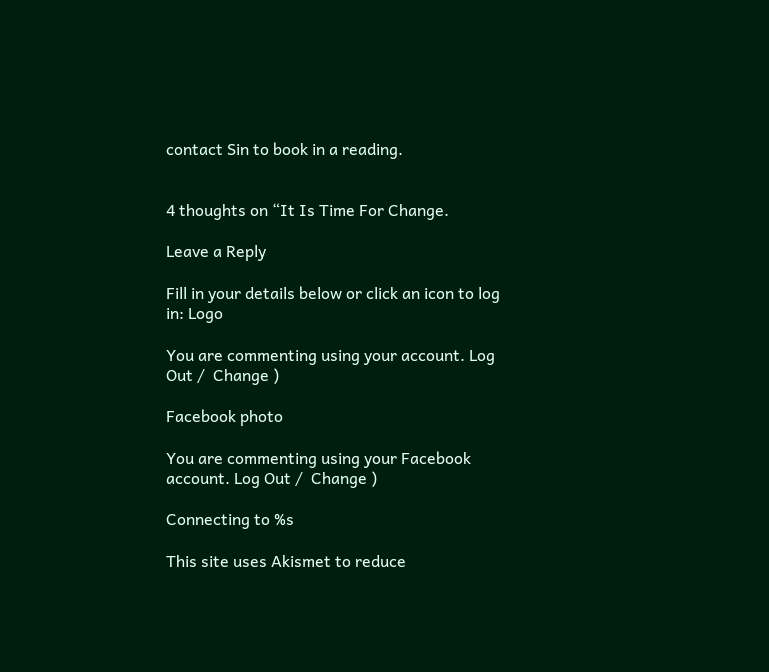contact Sin to book in a reading.


4 thoughts on “It Is Time For Change.

Leave a Reply

Fill in your details below or click an icon to log in: Logo

You are commenting using your account. Log Out /  Change )

Facebook photo

You are commenting using your Facebook account. Log Out /  Change )

Connecting to %s

This site uses Akismet to reduce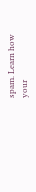spam. Learn how your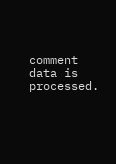comment data is processed.